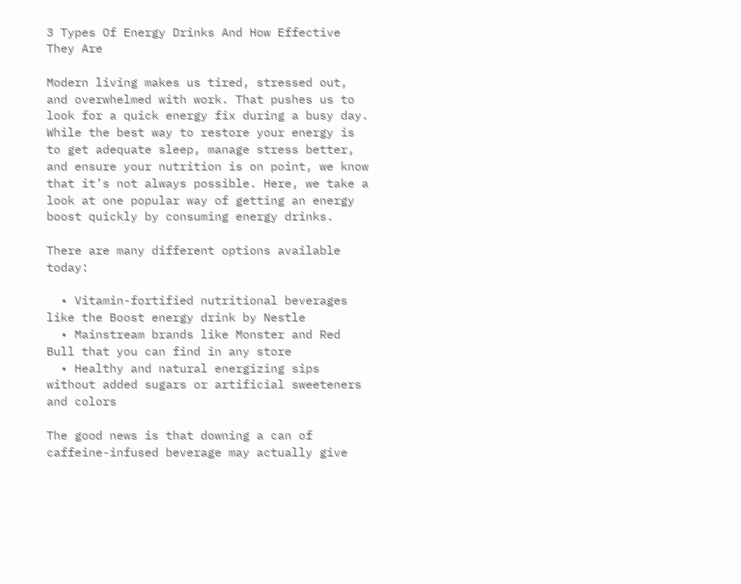3 Types Of Energy Drinks And How Effective They Are

Modern living makes us tired, stressed out, and overwhelmed with work. That pushes us to look for a quick energy fix during a busy day. While the best way to restore your energy is to get adequate sleep, manage stress better, and ensure your nutrition is on point, we know that it’s not always possible. Here, we take a look at one popular way of getting an energy boost quickly by consuming energy drinks.

There are many different options available today:

  • Vitamin-fortified nutritional beverages like the Boost energy drink by Nestle
  • Mainstream brands like Monster and Red Bull that you can find in any store
  • Healthy and natural energizing sips without added sugars or artificial sweeteners and colors

The good news is that downing a can of caffeine-infused beverage may actually give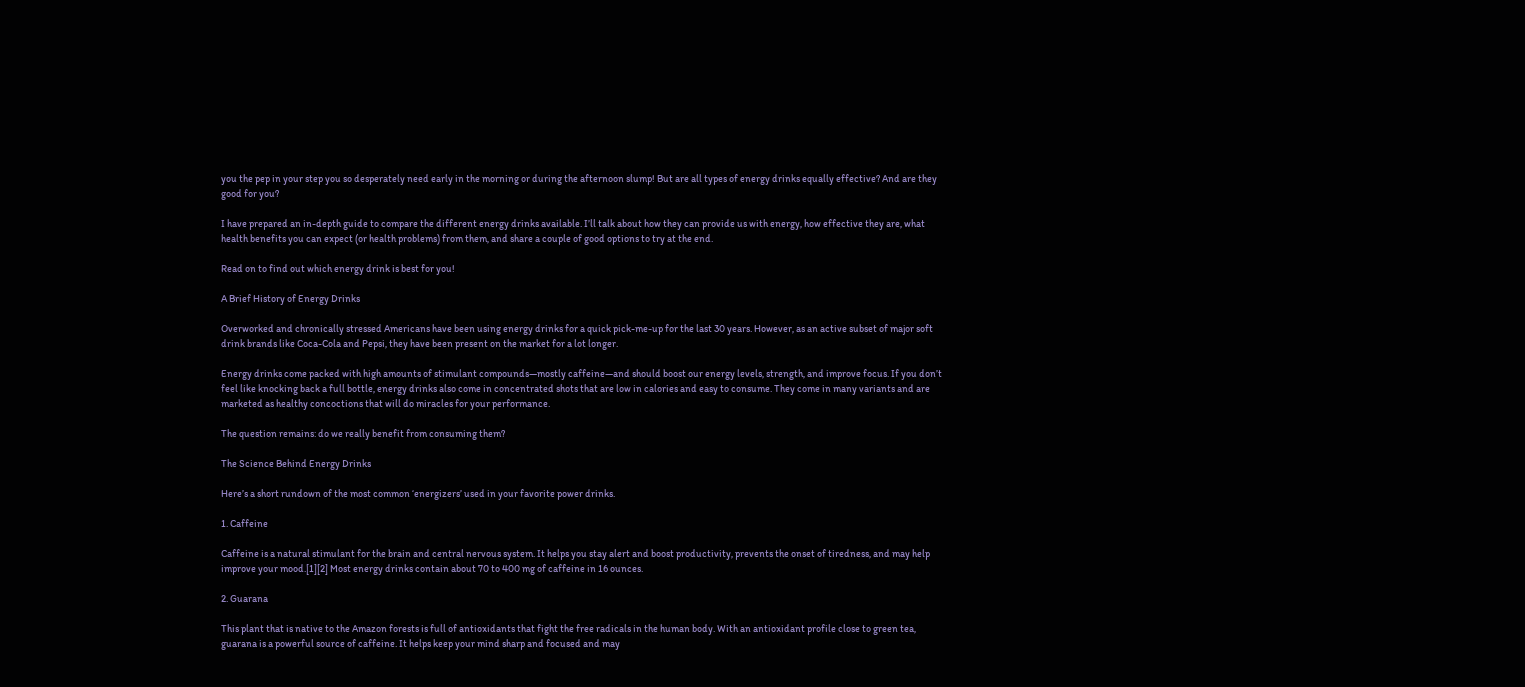you the pep in your step you so desperately need early in the morning or during the afternoon slump! But are all types of energy drinks equally effective? And are they good for you?

I have prepared an in-depth guide to compare the different energy drinks available. I’ll talk about how they can provide us with energy, how effective they are, what health benefits you can expect (or health problems) from them, and share a couple of good options to try at the end.

Read on to find out which energy drink is best for you!

A Brief History of Energy Drinks

Overworked and chronically stressed Americans have been using energy drinks for a quick pick-me-up for the last 30 years. However, as an active subset of major soft drink brands like Coca-Cola and Pepsi, they have been present on the market for a lot longer.

Energy drinks come packed with high amounts of stimulant compounds—mostly caffeine—and should boost our energy levels, strength, and improve focus. If you don’t feel like knocking back a full bottle, energy drinks also come in concentrated shots that are low in calories and easy to consume. They come in many variants and are marketed as healthy concoctions that will do miracles for your performance.

The question remains: do we really benefit from consuming them?

The Science Behind Energy Drinks

Here’s a short rundown of the most common ‘energizers’ used in your favorite power drinks.

1. Caffeine

Caffeine is a natural stimulant for the brain and central nervous system. It helps you stay alert and boost productivity, prevents the onset of tiredness, and may help improve your mood.[1][2] Most energy drinks contain about 70 to 400 mg of caffeine in 16 ounces.

2. Guarana

This plant that is native to the Amazon forests is full of antioxidants that fight the free radicals in the human body. With an antioxidant profile close to green tea, guarana is a powerful source of caffeine. It helps keep your mind sharp and focused and may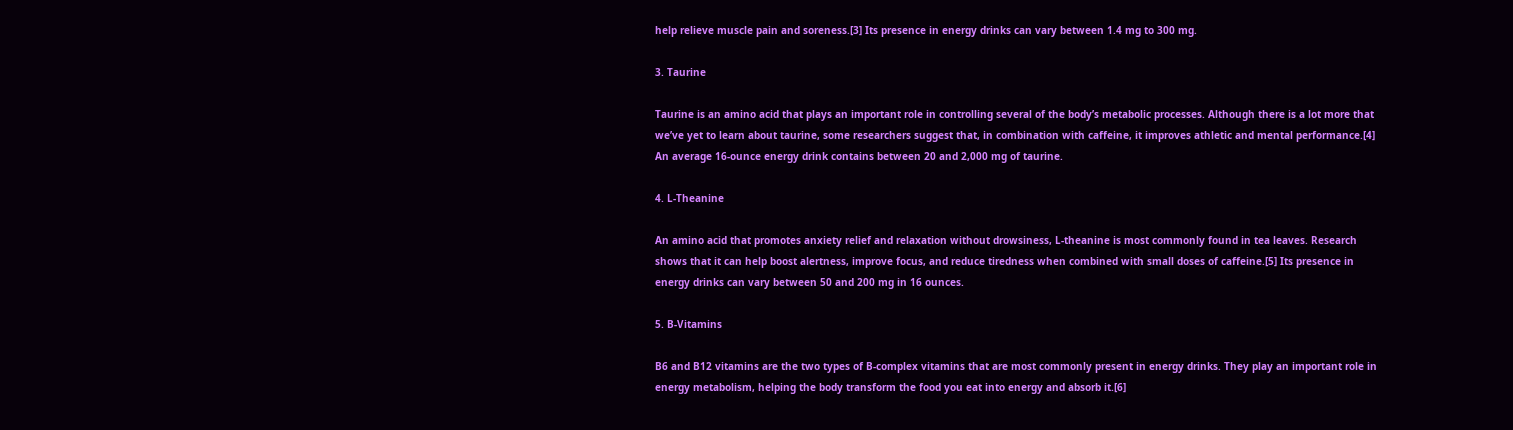help relieve muscle pain and soreness.[3] Its presence in energy drinks can vary between 1.4 mg to 300 mg.

3. Taurine

Taurine is an amino acid that plays an important role in controlling several of the body’s metabolic processes. Although there is a lot more that we’ve yet to learn about taurine, some researchers suggest that, in combination with caffeine, it improves athletic and mental performance.[4] An average 16-ounce energy drink contains between 20 and 2,000 mg of taurine.

4. L-Theanine

An amino acid that promotes anxiety relief and relaxation without drowsiness, L-theanine is most commonly found in tea leaves. Research shows that it can help boost alertness, improve focus, and reduce tiredness when combined with small doses of caffeine.[5] Its presence in energy drinks can vary between 50 and 200 mg in 16 ounces.

5. B-Vitamins

B6 and B12 vitamins are the two types of B-complex vitamins that are most commonly present in energy drinks. They play an important role in energy metabolism, helping the body transform the food you eat into energy and absorb it.[6]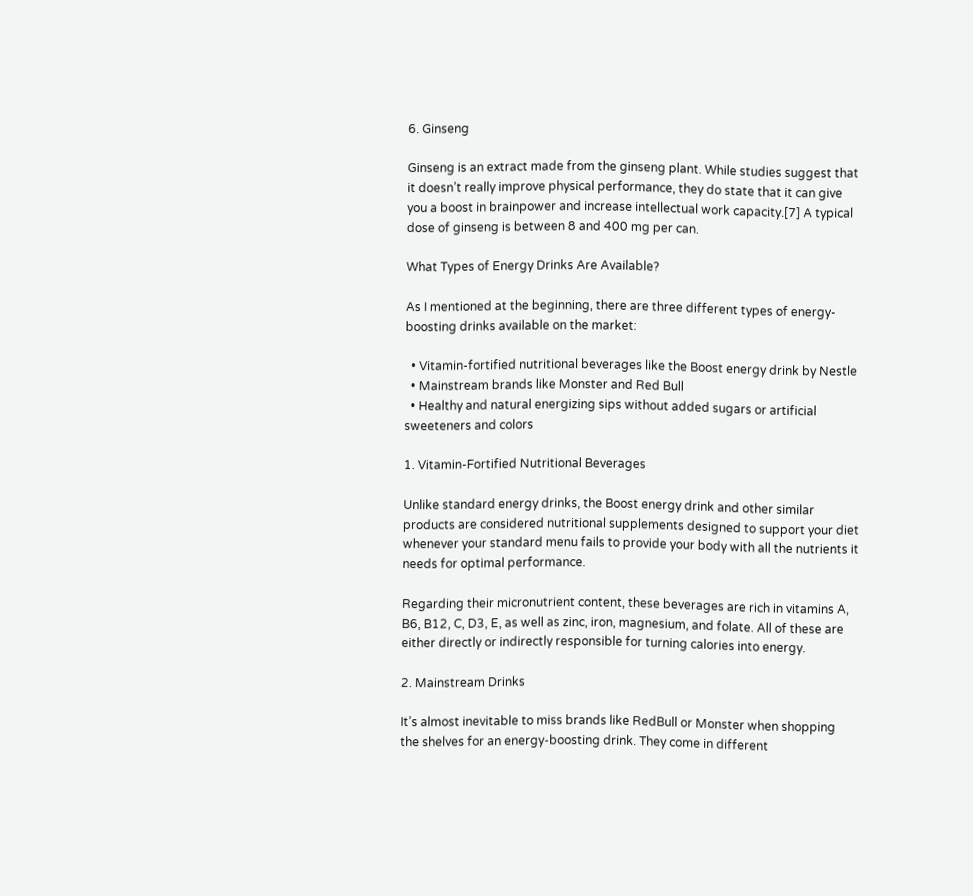6. Ginseng

Ginseng is an extract made from the ginseng plant. While studies suggest that it doesn’t really improve physical performance, they do state that it can give you a boost in brainpower and increase intellectual work capacity.[7] A typical dose of ginseng is between 8 and 400 mg per can.

What Types of Energy Drinks Are Available?

As I mentioned at the beginning, there are three different types of energy-boosting drinks available on the market:

  • Vitamin-fortified nutritional beverages like the Boost energy drink by Nestle
  • Mainstream brands like Monster and Red Bull
  • Healthy and natural energizing sips without added sugars or artificial sweeteners and colors

1. Vitamin-Fortified Nutritional Beverages

Unlike standard energy drinks, the Boost energy drink and other similar products are considered nutritional supplements designed to support your diet whenever your standard menu fails to provide your body with all the nutrients it needs for optimal performance.

Regarding their micronutrient content, these beverages are rich in vitamins A, B6, B12, C, D3, E, as well as zinc, iron, magnesium, and folate. All of these are either directly or indirectly responsible for turning calories into energy.

2. Mainstream Drinks

It’s almost inevitable to miss brands like RedBull or Monster when shopping the shelves for an energy-boosting drink. They come in different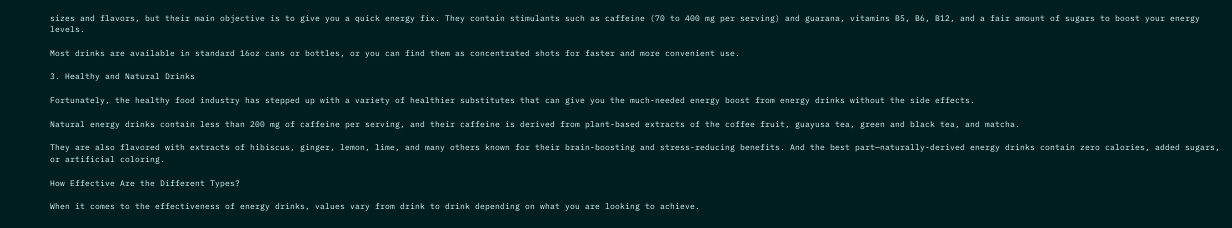sizes and flavors, but their main objective is to give you a quick energy fix. They contain stimulants such as caffeine (70 to 400 mg per serving) and guarana, vitamins B5, B6, B12, and a fair amount of sugars to boost your energy levels.

Most drinks are available in standard 16oz cans or bottles, or you can find them as concentrated shots for faster and more convenient use.

3. Healthy and Natural Drinks

Fortunately, the healthy food industry has stepped up with a variety of healthier substitutes that can give you the much-needed energy boost from energy drinks without the side effects.

Natural energy drinks contain less than 200 mg of caffeine per serving, and their caffeine is derived from plant-based extracts of the coffee fruit, guayusa tea, green and black tea, and matcha.

They are also flavored with extracts of hibiscus, ginger, lemon, lime, and many others known for their brain-boosting and stress-reducing benefits. And the best part—naturally-derived energy drinks contain zero calories, added sugars, or artificial coloring.

How Effective Are the Different Types?

When it comes to the effectiveness of energy drinks, values vary from drink to drink depending on what you are looking to achieve.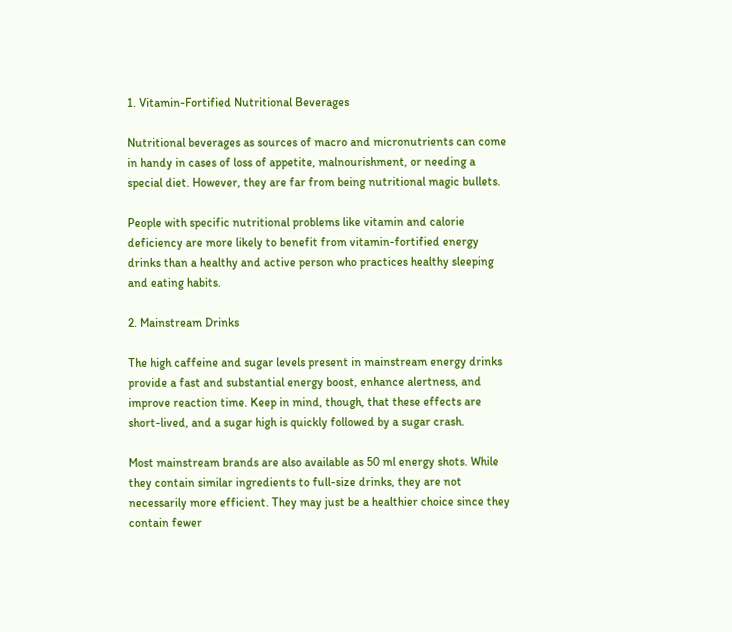1. Vitamin-Fortified Nutritional Beverages

Nutritional beverages as sources of macro and micronutrients can come in handy in cases of loss of appetite, malnourishment, or needing a special diet. However, they are far from being nutritional magic bullets.

People with specific nutritional problems like vitamin and calorie deficiency are more likely to benefit from vitamin-fortified energy drinks than a healthy and active person who practices healthy sleeping and eating habits.

2. Mainstream Drinks

The high caffeine and sugar levels present in mainstream energy drinks provide a fast and substantial energy boost, enhance alertness, and improve reaction time. Keep in mind, though, that these effects are short-lived, and a sugar high is quickly followed by a sugar crash.

Most mainstream brands are also available as 50 ml energy shots. While they contain similar ingredients to full-size drinks, they are not necessarily more efficient. They may just be a healthier choice since they contain fewer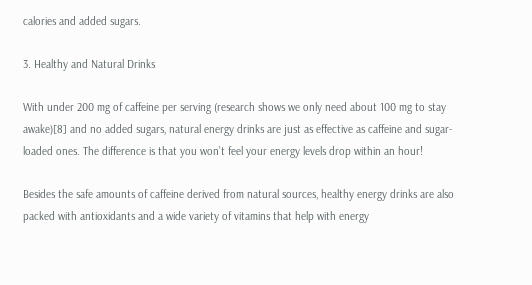calories and added sugars.

3. Healthy and Natural Drinks

With under 200 mg of caffeine per serving (research shows we only need about 100 mg to stay awake)[8] and no added sugars, natural energy drinks are just as effective as caffeine and sugar-loaded ones. The difference is that you won’t feel your energy levels drop within an hour!

Besides the safe amounts of caffeine derived from natural sources, healthy energy drinks are also packed with antioxidants and a wide variety of vitamins that help with energy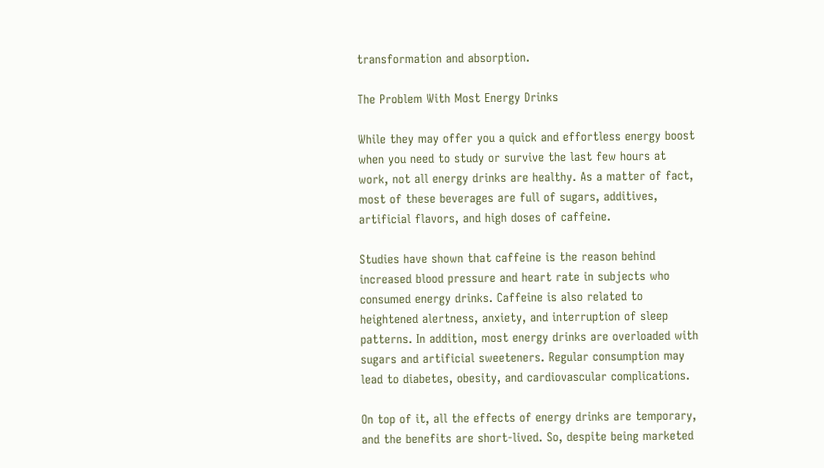transformation and absorption.

The Problem With Most Energy Drinks

While they may offer you a quick and effortless energy boost when you need to study or survive the last few hours at work, not all energy drinks are healthy. As a matter of fact, most of these beverages are full of sugars, additives, artificial flavors, and high doses of caffeine.

Studies have shown that caffeine is the reason behind increased blood pressure and heart rate in subjects who consumed energy drinks. Caffeine is also related to heightened alertness, anxiety, and interruption of sleep patterns. In addition, most energy drinks are overloaded with sugars and artificial sweeteners. Regular consumption may lead to diabetes, obesity, and cardiovascular complications.

On top of it, all the effects of energy drinks are temporary, and the benefits are short-lived. So, despite being marketed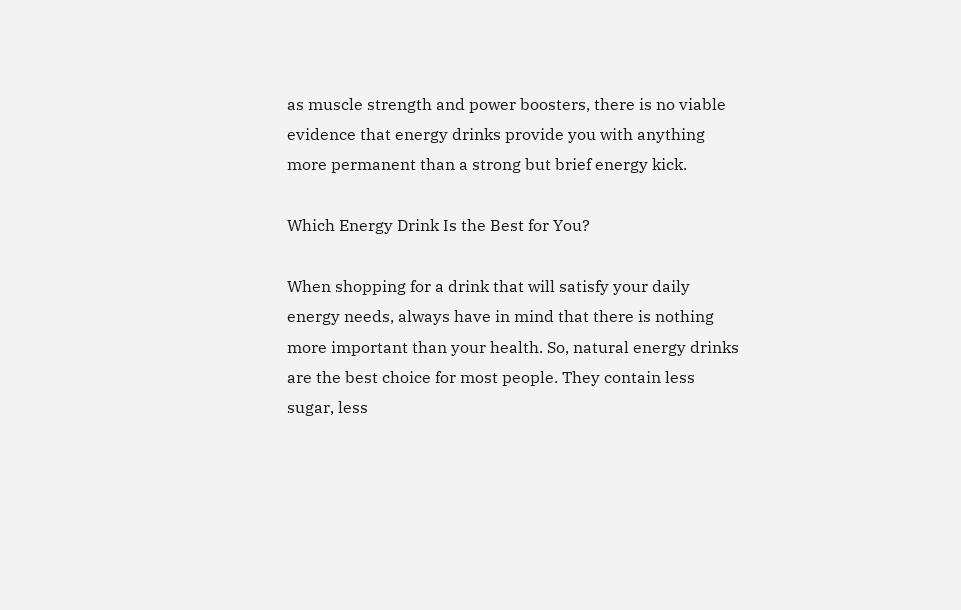as muscle strength and power boosters, there is no viable evidence that energy drinks provide you with anything more permanent than a strong but brief energy kick.

Which Energy Drink Is the Best for You?

When shopping for a drink that will satisfy your daily energy needs, always have in mind that there is nothing more important than your health. So, natural energy drinks are the best choice for most people. They contain less sugar, less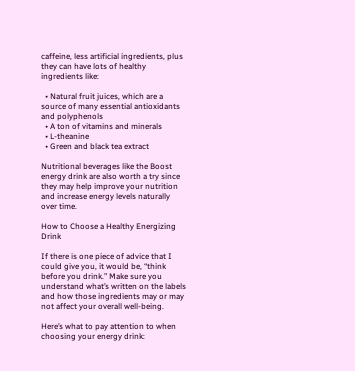caffeine, less artificial ingredients, plus they can have lots of healthy ingredients like:

  • Natural fruit juices, which are a source of many essential antioxidants and polyphenols
  • A ton of vitamins and minerals
  • L-theanine
  • Green and black tea extract

Nutritional beverages like the Boost energy drink are also worth a try since they may help improve your nutrition and increase energy levels naturally over time.

How to Choose a Healthy Energizing Drink

If there is one piece of advice that I could give you, it would be, “think before you drink.” Make sure you understand what’s written on the labels and how those ingredients may or may not affect your overall well-being.

Here’s what to pay attention to when choosing your energy drink: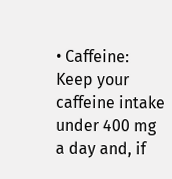• Caffeine: Keep your caffeine intake under 400 mg a day and, if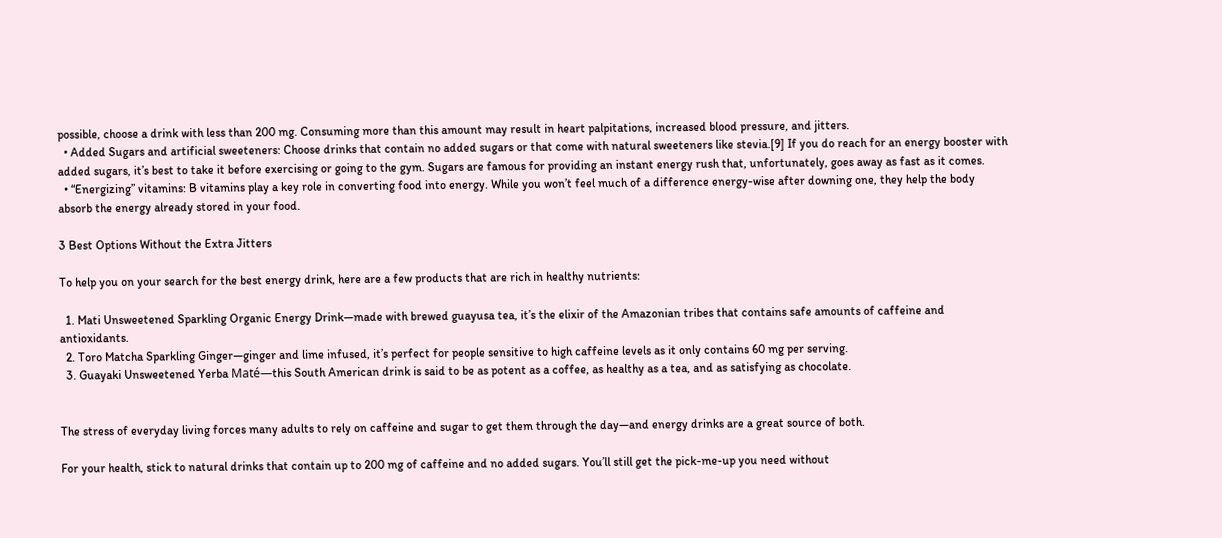possible, choose a drink with less than 200 mg. Consuming more than this amount may result in heart palpitations, increased blood pressure, and jitters.
  • Added Sugars and artificial sweeteners: Choose drinks that contain no added sugars or that come with natural sweeteners like stevia.[9] If you do reach for an energy booster with added sugars, it’s best to take it before exercising or going to the gym. Sugars are famous for providing an instant energy rush that, unfortunately, goes away as fast as it comes.
  • “Energizing” vitamins: B vitamins play a key role in converting food into energy. While you won’t feel much of a difference energy-wise after downing one, they help the body absorb the energy already stored in your food.

3 Best Options Without the Extra Jitters

To help you on your search for the best energy drink, here are a few products that are rich in healthy nutrients:

  1. Mati Unsweetened Sparkling Organic Energy Drink—made with brewed guayusa tea, it’s the elixir of the Amazonian tribes that contains safe amounts of caffeine and antioxidants.
  2. Toro Matcha Sparkling Ginger—ginger and lime infused, it’s perfect for people sensitive to high caffeine levels as it only contains 60 mg per serving.
  3. Guayaki Unsweetened Yerba Maté—this South American drink is said to be as potent as a coffee, as healthy as a tea, and as satisfying as chocolate.


The stress of everyday living forces many adults to rely on caffeine and sugar to get them through the day—and energy drinks are a great source of both.

For your health, stick to natural drinks that contain up to 200 mg of caffeine and no added sugars. You’ll still get the pick-me-up you need without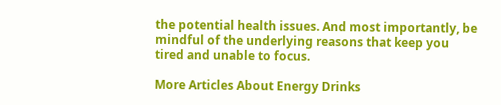the potential health issues. And most importantly, be mindful of the underlying reasons that keep you tired and unable to focus.

More Articles About Energy Drinks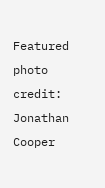Featured photo credit: Jonathan Cooper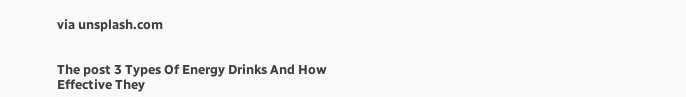via unsplash.com


The post 3 Types Of Energy Drinks And How Effective They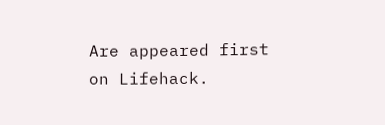Are appeared first on Lifehack.